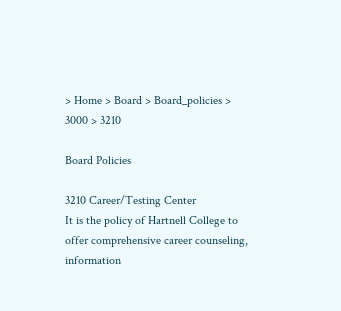> Home > Board > Board_policies > 3000 > 3210

Board Policies

3210 Career/Testing Center
It is the policy of Hartnell College to offer comprehensive career counseling, information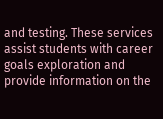and testing. These services assist students with career goals exploration and provide information on the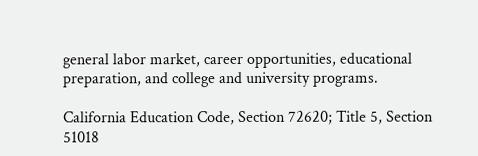general labor market, career opportunities, educational preparation, and college and university programs.

California Education Code, Section 72620; Title 5, Section 51018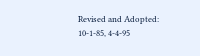Revised and Adopted: 10-1-85, 4-4-95